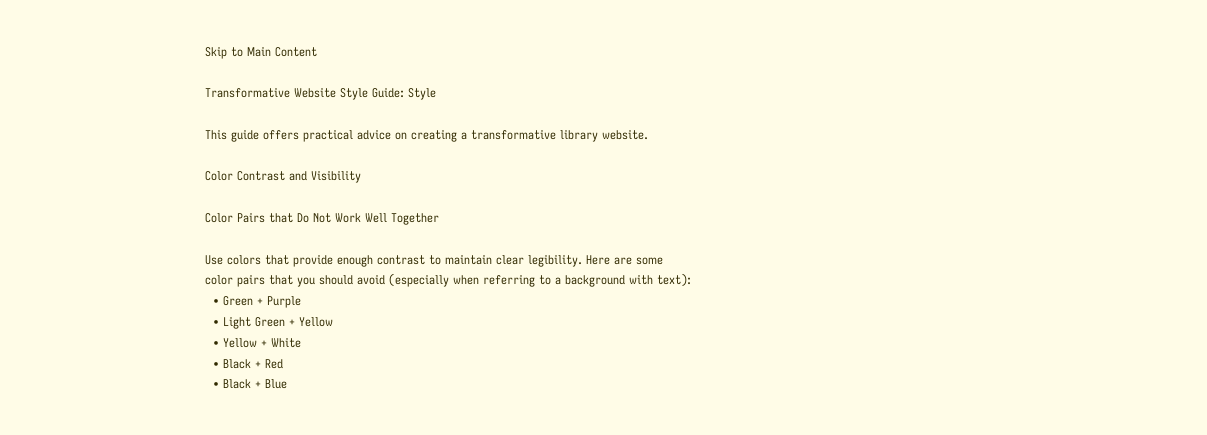Skip to Main Content

Transformative Website Style Guide: Style

This guide offers practical advice on creating a transformative library website.

Color Contrast and Visibility

Color Pairs that Do Not Work Well Together

Use colors that provide enough contrast to maintain clear legibility. Here are some color pairs that you should avoid (especially when referring to a background with text):
  • Green + Purple
  • Light Green + Yellow
  • Yellow + White
  • Black + Red
  • Black + Blue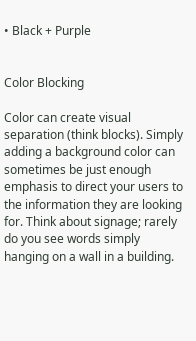• Black + Purple


Color Blocking

Color can create visual separation (think blocks). Simply adding a background color can sometimes be just enough emphasis to direct your users to the information they are looking for. Think about signage; rarely do you see words simply hanging on a wall in a building.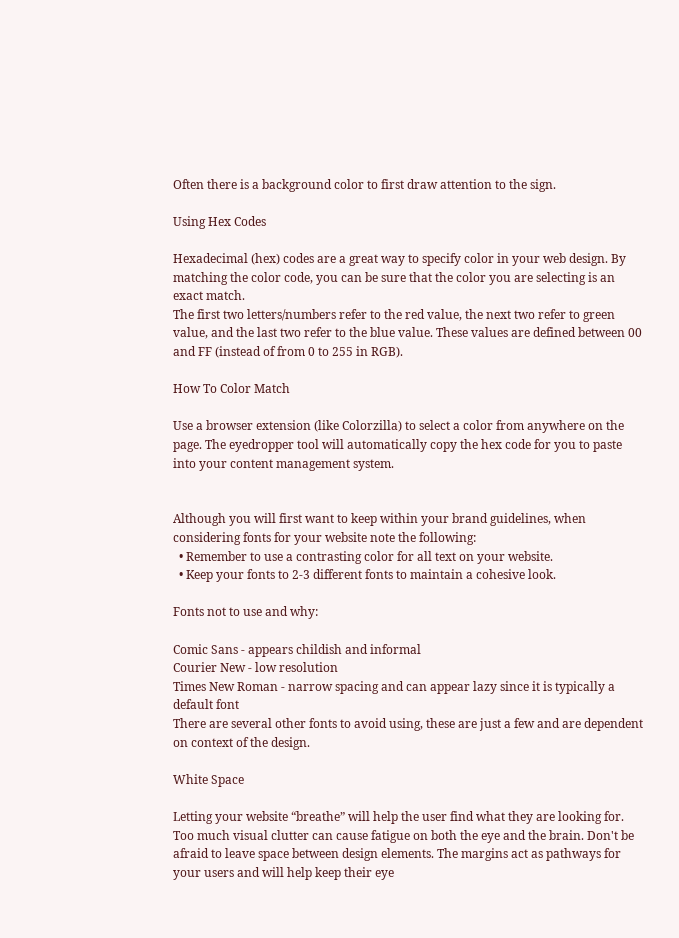Often there is a background color to first draw attention to the sign.

Using Hex Codes

Hexadecimal (hex) codes are a great way to specify color in your web design. By matching the color code, you can be sure that the color you are selecting is an exact match.
The first two letters/numbers refer to the red value, the next two refer to green value, and the last two refer to the blue value. These values are defined between 00 and FF (instead of from 0 to 255 in RGB).

How To Color Match

Use a browser extension (like Colorzilla) to select a color from anywhere on the page. The eyedropper tool will automatically copy the hex code for you to paste into your content management system.


Although you will first want to keep within your brand guidelines, when considering fonts for your website note the following:
  • Remember to use a contrasting color for all text on your website.
  • Keep your fonts to 2-3 different fonts to maintain a cohesive look.

Fonts not to use and why:

Comic Sans - appears childish and informal
Courier New - low resolution
Times New Roman - narrow spacing and can appear lazy since it is typically a default font
There are several other fonts to avoid using, these are just a few and are dependent on context of the design.

White Space

Letting your website “breathe” will help the user find what they are looking for. Too much visual clutter can cause fatigue on both the eye and the brain. Don't be afraid to leave space between design elements. The margins act as pathways for your users and will help keep their eye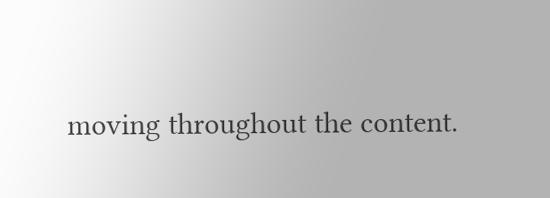moving throughout the content.